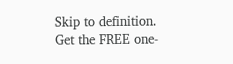Skip to definition.
Get the FREE one-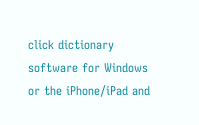click dictionary software for Windows or the iPhone/iPad and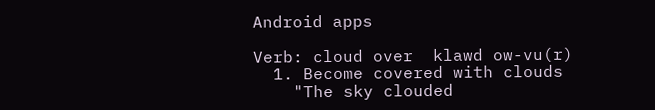Android apps

Verb: cloud over  klawd ow-vu(r)
  1. Become covered with clouds
    "The sky clouded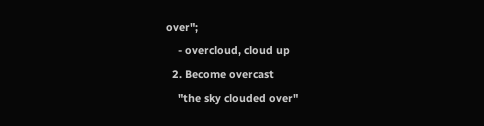over";
    - overcloud, cloud up
  2. Become overcast
    "the sky clouded over"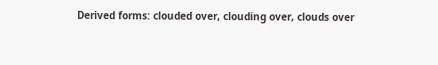Derived forms: clouded over, clouding over, clouds over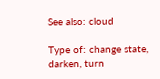See also: cloud

Type of: change state, darken, turn